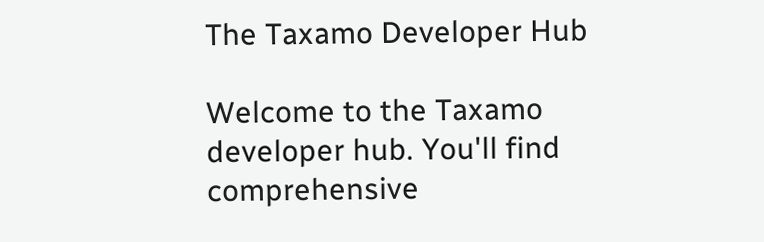The Taxamo Developer Hub

Welcome to the Taxamo developer hub. You'll find comprehensive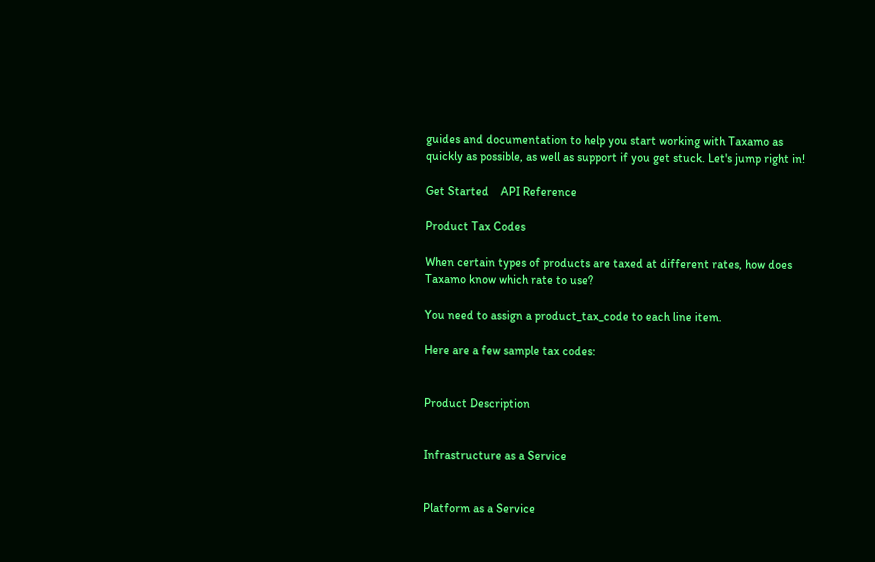guides and documentation to help you start working with Taxamo as quickly as possible, as well as support if you get stuck. Let's jump right in!

Get Started    API Reference

Product Tax Codes

When certain types of products are taxed at different rates, how does Taxamo know which rate to use?

You need to assign a product_tax_code to each line item.

Here are a few sample tax codes:


Product Description


Infrastructure as a Service


Platform as a Service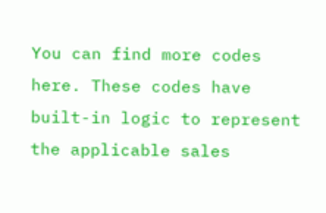You can find more codes here. These codes have built-in logic to represent the applicable sales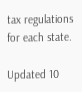tax regulations for each state.

Updated 10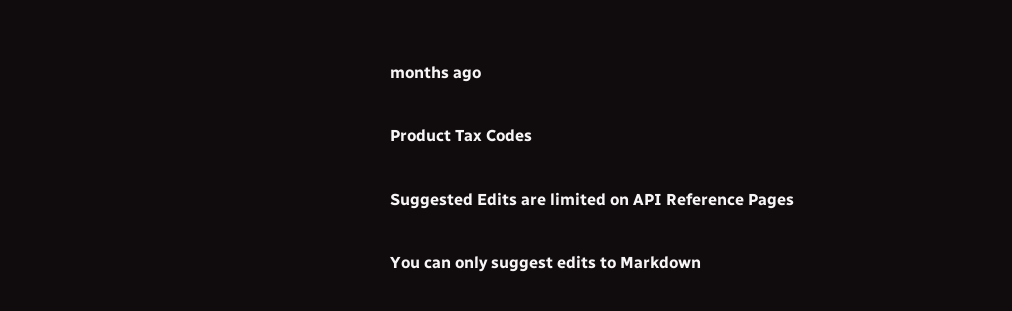months ago

Product Tax Codes

Suggested Edits are limited on API Reference Pages

You can only suggest edits to Markdown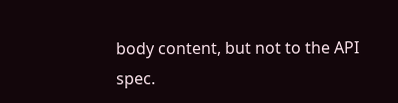body content, but not to the API spec.